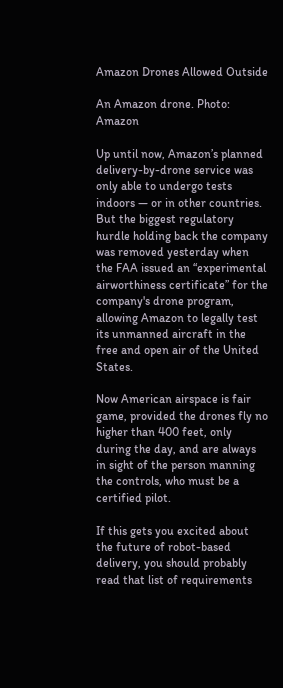Amazon Drones Allowed Outside

An Amazon drone. Photo: Amazon

Up until now, Amazon’s planned delivery-by-drone service was only able to undergo tests indoors — or in other countries. But the biggest regulatory hurdle holding back the company was removed yesterday when the FAA issued an “experimental airworthiness certificate” for the company's drone program, allowing Amazon to legally test its unmanned aircraft in the free and open air of the United States.

Now American airspace is fair game, provided the drones fly no higher than 400 feet, only during the day, and are always in sight of the person manning the controls, who must be a certified pilot.

If this gets you excited about the future of robot-based delivery, you should probably read that list of requirements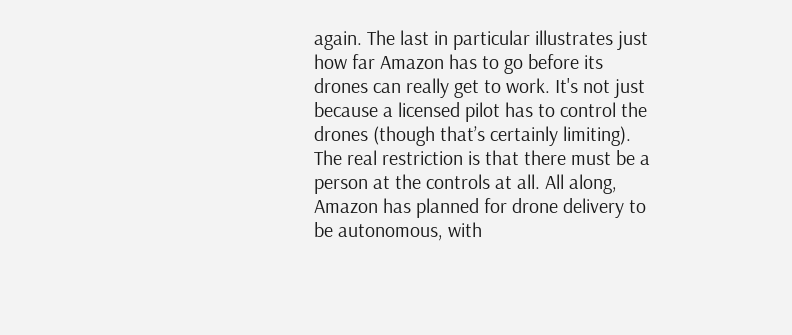again. The last in particular illustrates just how far Amazon has to go before its drones can really get to work. It's not just because a licensed pilot has to control the drones (though that’s certainly limiting). The real restriction is that there must be a person at the controls at all. All along, Amazon has planned for drone delivery to be autonomous, with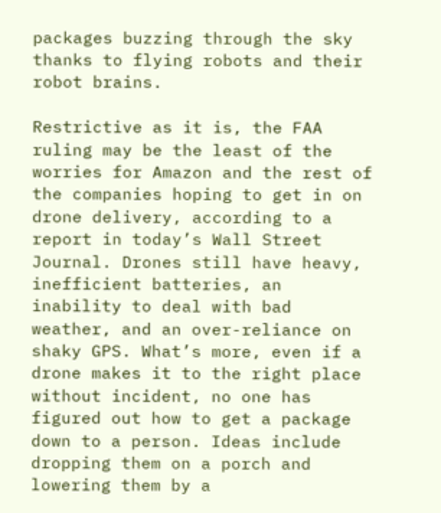packages buzzing through the sky thanks to flying robots and their robot brains.

Restrictive as it is, the FAA ruling may be the least of the worries for Amazon and the rest of the companies hoping to get in on drone delivery, according to a report in today’s Wall Street Journal. Drones still have heavy, inefficient batteries, an inability to deal with bad weather, and an over-reliance on shaky GPS. What’s more, even if a drone makes it to the right place without incident, no one has figured out how to get a package down to a person. Ideas include dropping them on a porch and lowering them by a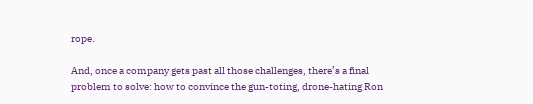rope.

And, once a company gets past all those challenges, there’s a final problem to solve: how to convince the gun-toting, drone-hating Ron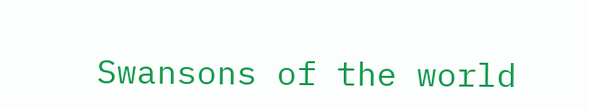Swansons of the world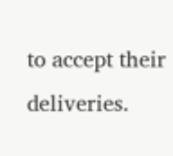to accept their deliveries.